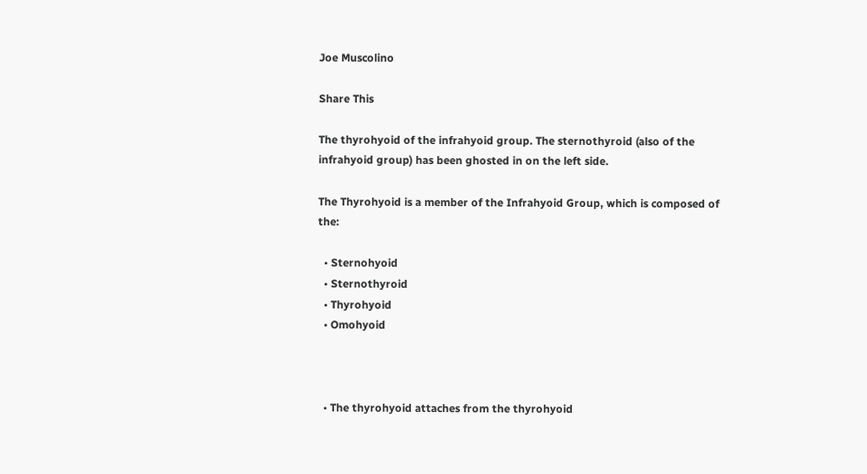Joe Muscolino

Share This

The thyrohyoid of the infrahyoid group. The sternothyroid (also of the infrahyoid group) has been ghosted in on the left side.

The Thyrohyoid is a member of the Infrahyoid Group, which is composed of the:

  • Sternohyoid
  • Sternothyroid
  • Thyrohyoid
  • Omohyoid



  • The thyrohyoid attaches from the thyrohyoid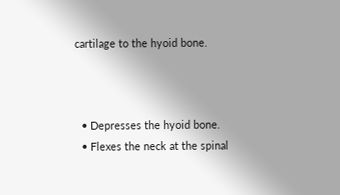cartilage to the hyoid bone.



  • Depresses the hyoid bone.
  • Flexes the neck at the spinal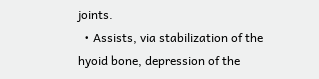joints.
  • Assists, via stabilization of the hyoid bone, depression of the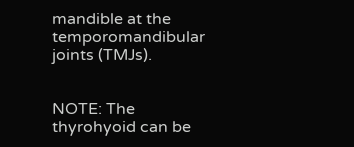mandible at the temporomandibular joints (TMJs).


NOTE: The thyrohyoid can be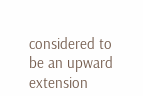considered to be an upward extension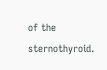of the sternothyroid.